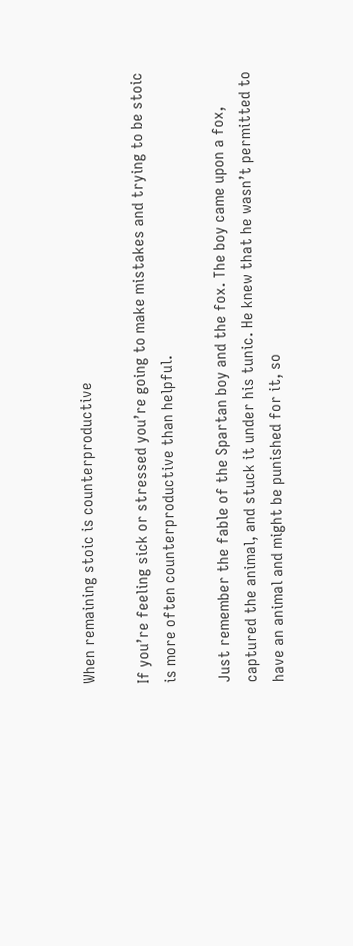When remaining stoic is counterproductive

If you’re feeling sick or stressed you’re going to make mistakes and trying to be stoic is more often counterproductive than helpful.

Just remember the fable of the Spartan boy and the fox. The boy came upon a fox, captured the animal, and stuck it under his tunic. He knew that he wasn’t permitted to have an animal and might be punished for it, so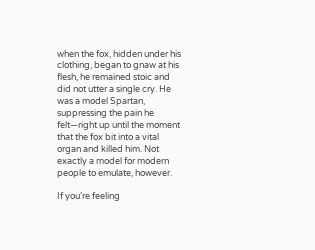when the fox, hidden under his clothing, began to gnaw at his flesh, he remained stoic and did not utter a single cry. He was a model Spartan, suppressing the pain he felt—right up until the moment that the fox bit into a vital organ and killed him. Not exactly a model for modern people to emulate, however.

If you’re feeling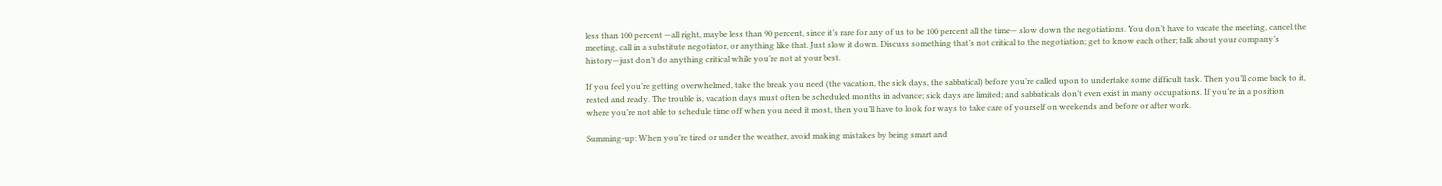less than 100 percent —all right, maybe less than 90 percent, since it’s rare for any of us to be 100 percent all the time— slow down the negotiations. You don’t have to vacate the meeting, cancel the meeting, call in a substitute negotiator, or anything like that. Just slow it down. Discuss something that’s not critical to the negotiation; get to know each other; talk about your company’s history—just don’t do anything critical while you’re not at your best.

If you feel you’re getting overwhelmed, take the break you need (the vacation, the sick days, the sabbatical) before you’re called upon to undertake some difficult task. Then you’ll come back to it, rested and ready. The trouble is, vacation days must often be scheduled months in advance; sick days are limited; and sabbaticals don’t even exist in many occupations. If you’re in a position where you’re not able to schedule time off when you need it most, then you’ll have to look for ways to take care of yourself on weekends and before or after work.

Summing-up: When you’re tired or under the weather, avoid making mistakes by being smart and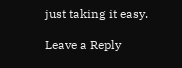just taking it easy.

Leave a Reply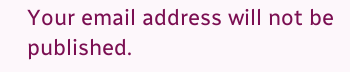Your email address will not be published.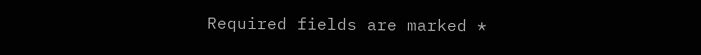Required fields are marked *